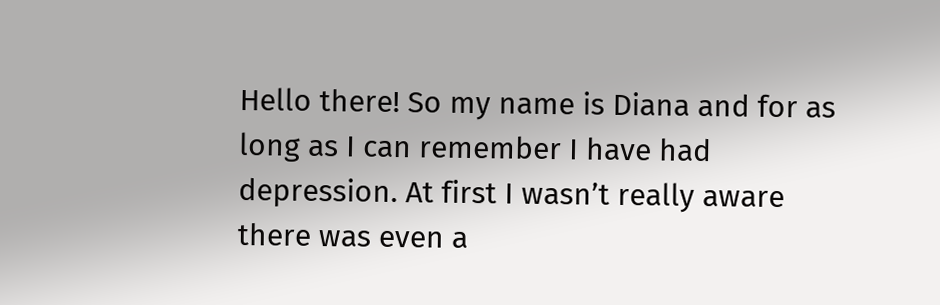Hello there! So my name is Diana and for as long as I can remember I have had depression. At first I wasn’t really aware there was even a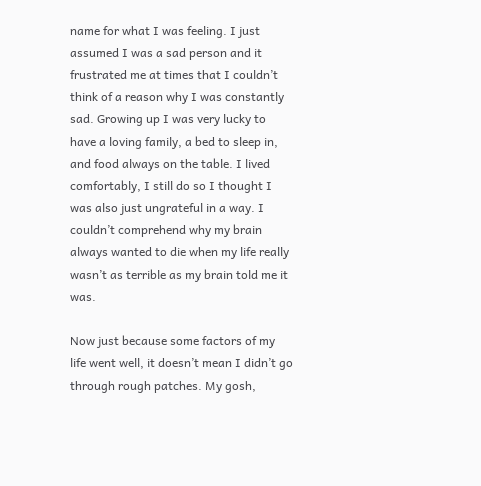name for what I was feeling. I just assumed I was a sad person and it frustrated me at times that I couldn’t think of a reason why I was constantly sad. Growing up I was very lucky to have a loving family, a bed to sleep in, and food always on the table. I lived comfortably, I still do so I thought I was also just ungrateful in a way. I couldn’t comprehend why my brain always wanted to die when my life really wasn’t as terrible as my brain told me it was.

Now just because some factors of my life went well, it doesn’t mean I didn’t go through rough patches. My gosh,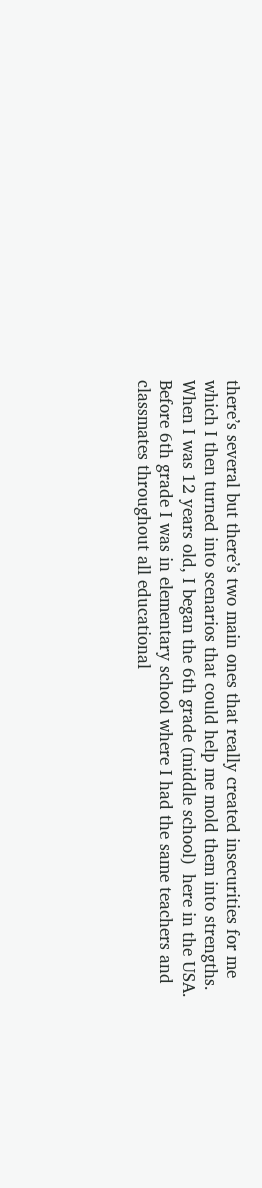there’s several but there’s two main ones that really created insecurities for me which I then turned into scenarios that could help me mold them into strengths. When I was 12 years old, I began the 6th grade (middle school)  here in the USA. Before 6th grade I was in elementary school where I had the same teachers and classmates throughout all educational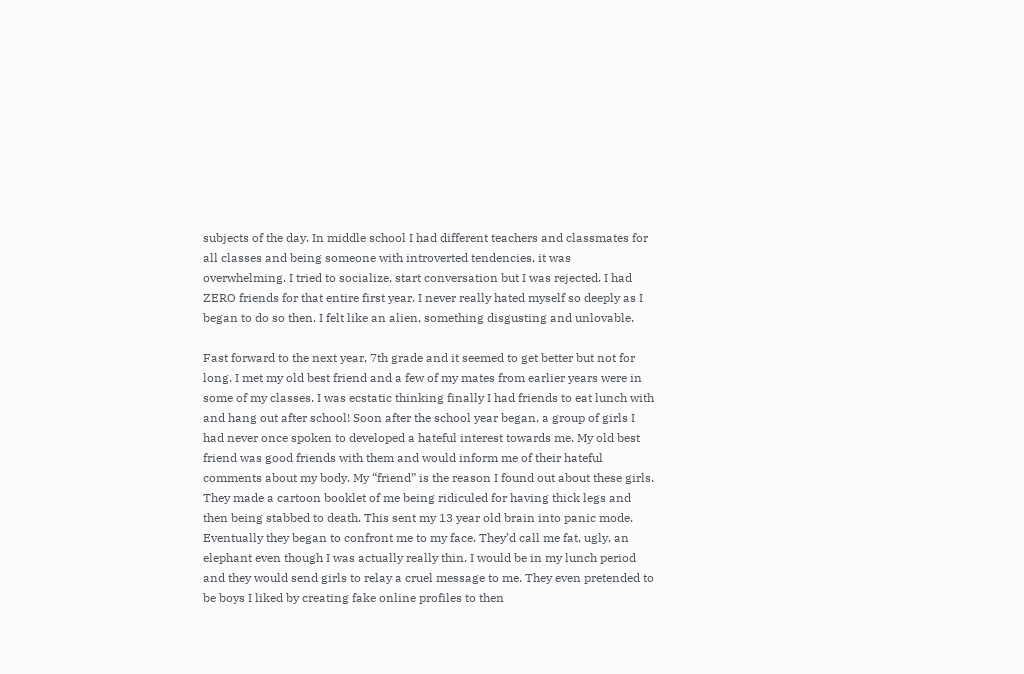subjects of the day. In middle school I had different teachers and classmates for all classes and being someone with introverted tendencies, it was overwhelming. I tried to socialize, start conversation but I was rejected. I had ZERO friends for that entire first year. I never really hated myself so deeply as I began to do so then. I felt like an alien, something disgusting and unlovable.

Fast forward to the next year, 7th grade and it seemed to get better but not for long. I met my old best friend and a few of my mates from earlier years were in some of my classes. I was ecstatic thinking finally I had friends to eat lunch with and hang out after school! Soon after the school year began, a group of girls I had never once spoken to developed a hateful interest towards me. My old best friend was good friends with them and would inform me of their hateful comments about my body. My “friend” is the reason I found out about these girls. They made a cartoon booklet of me being ridiculed for having thick legs and then being stabbed to death. This sent my 13 year old brain into panic mode. Eventually they began to confront me to my face. They’d call me fat, ugly, an elephant even though I was actually really thin. I would be in my lunch period and they would send girls to relay a cruel message to me. They even pretended to be boys I liked by creating fake online profiles to then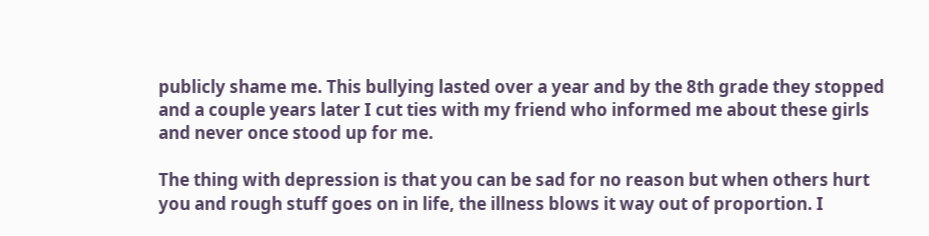publicly shame me. This bullying lasted over a year and by the 8th grade they stopped and a couple years later I cut ties with my friend who informed me about these girls and never once stood up for me.

The thing with depression is that you can be sad for no reason but when others hurt you and rough stuff goes on in life, the illness blows it way out of proportion. I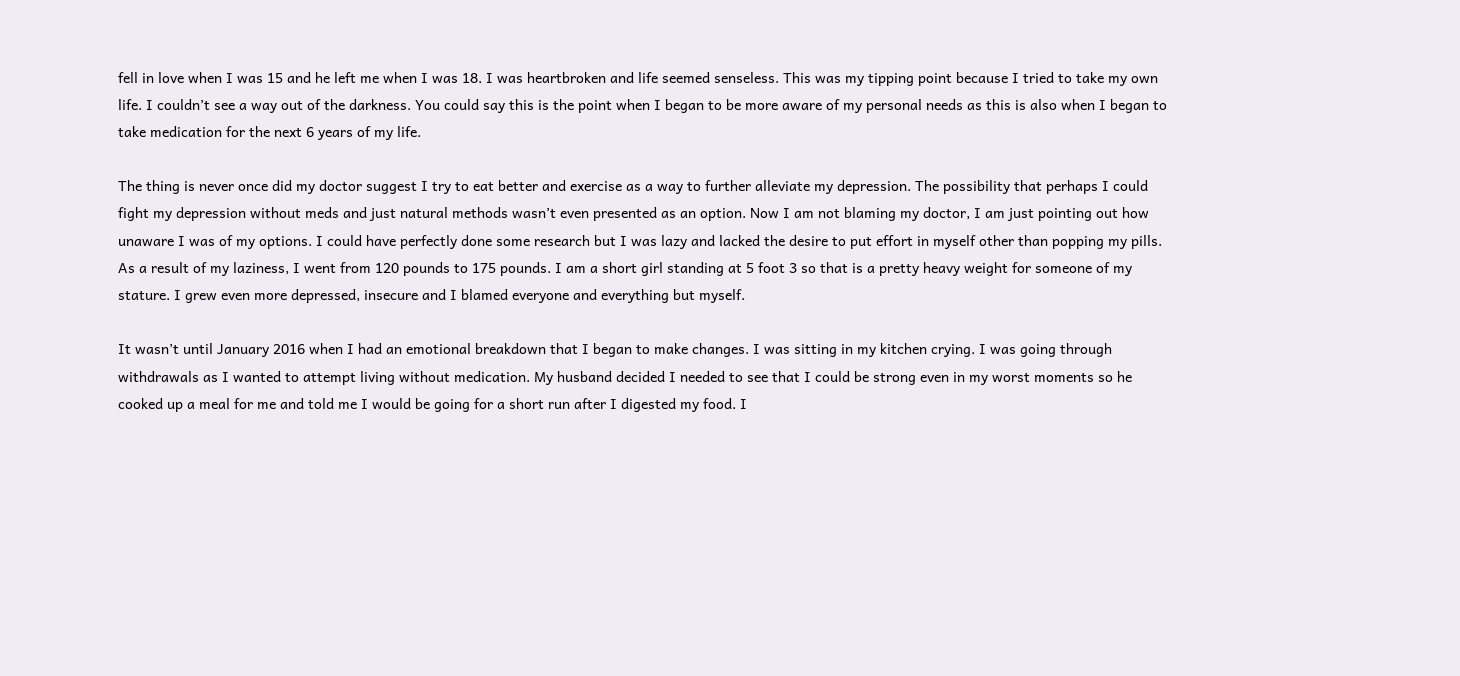fell in love when I was 15 and he left me when I was 18. I was heartbroken and life seemed senseless. This was my tipping point because I tried to take my own life. I couldn’t see a way out of the darkness. You could say this is the point when I began to be more aware of my personal needs as this is also when I began to take medication for the next 6 years of my life.

The thing is never once did my doctor suggest I try to eat better and exercise as a way to further alleviate my depression. The possibility that perhaps I could fight my depression without meds and just natural methods wasn’t even presented as an option. Now I am not blaming my doctor, I am just pointing out how unaware I was of my options. I could have perfectly done some research but I was lazy and lacked the desire to put effort in myself other than popping my pills. As a result of my laziness, I went from 120 pounds to 175 pounds. I am a short girl standing at 5 foot 3 so that is a pretty heavy weight for someone of my stature. I grew even more depressed, insecure and I blamed everyone and everything but myself.

It wasn’t until January 2016 when I had an emotional breakdown that I began to make changes. I was sitting in my kitchen crying. I was going through withdrawals as I wanted to attempt living without medication. My husband decided I needed to see that I could be strong even in my worst moments so he cooked up a meal for me and told me I would be going for a short run after I digested my food. I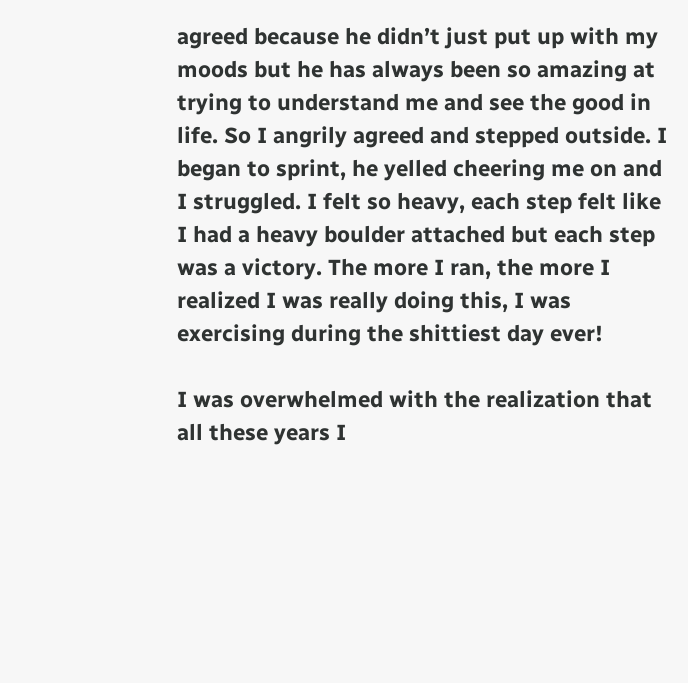agreed because he didn’t just put up with my moods but he has always been so amazing at trying to understand me and see the good in life. So I angrily agreed and stepped outside. I began to sprint, he yelled cheering me on and I struggled. I felt so heavy, each step felt like I had a heavy boulder attached but each step was a victory. The more I ran, the more I realized I was really doing this, I was exercising during the shittiest day ever!

I was overwhelmed with the realization that all these years I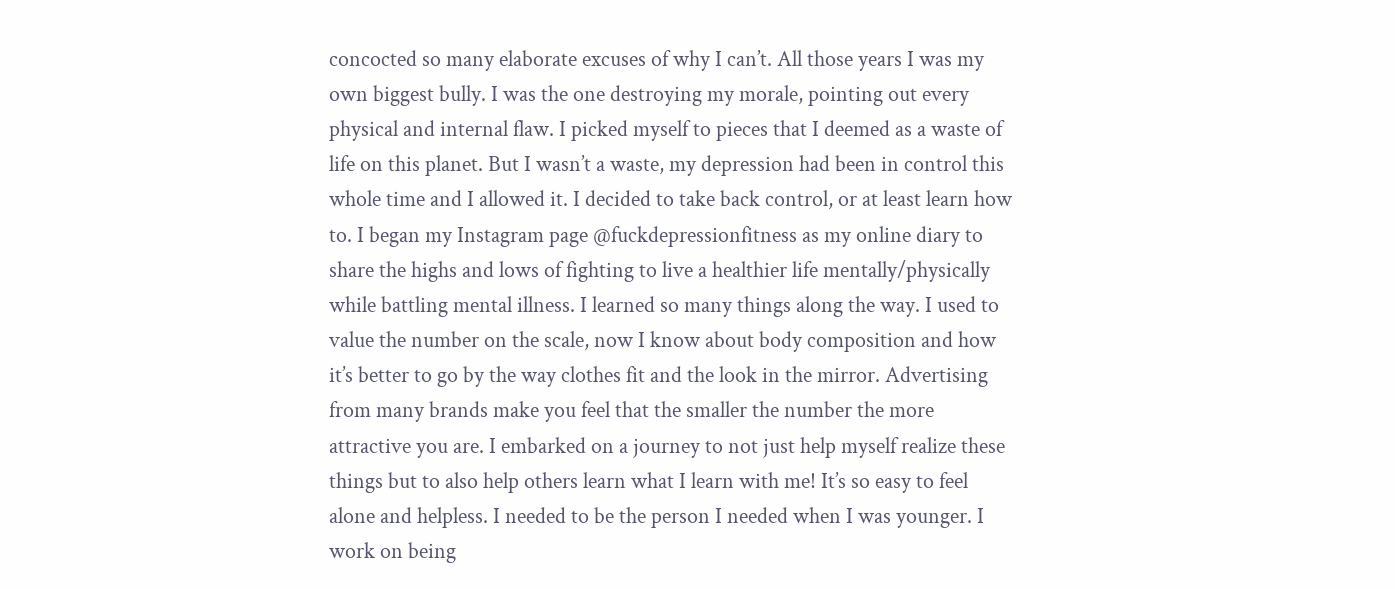concocted so many elaborate excuses of why I can’t. All those years I was my own biggest bully. I was the one destroying my morale, pointing out every physical and internal flaw. I picked myself to pieces that I deemed as a waste of life on this planet. But I wasn’t a waste, my depression had been in control this whole time and I allowed it. I decided to take back control, or at least learn how to. I began my Instagram page @fuckdepressionfitness as my online diary to share the highs and lows of fighting to live a healthier life mentally/physically while battling mental illness. I learned so many things along the way. I used to value the number on the scale, now I know about body composition and how it’s better to go by the way clothes fit and the look in the mirror. Advertising from many brands make you feel that the smaller the number the more attractive you are. I embarked on a journey to not just help myself realize these things but to also help others learn what I learn with me! It’s so easy to feel alone and helpless. I needed to be the person I needed when I was younger. I work on being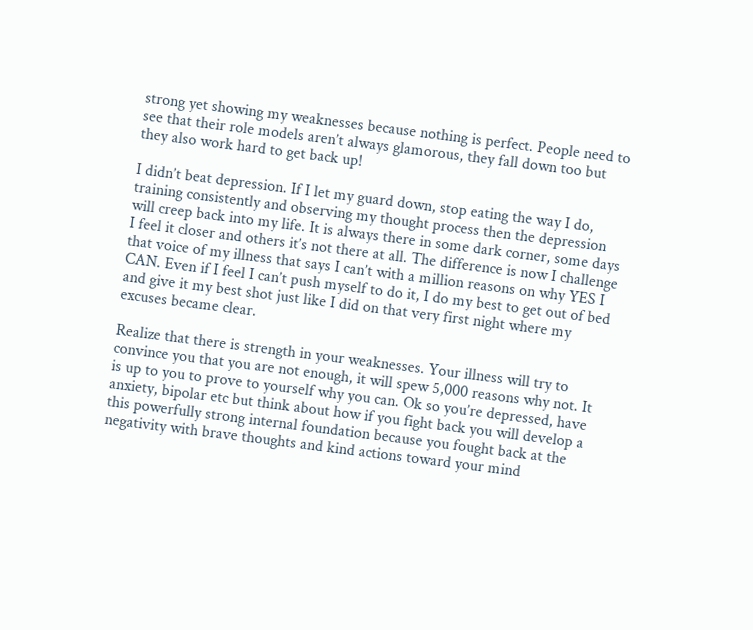strong yet showing my weaknesses because nothing is perfect. People need to see that their role models aren’t always glamorous, they fall down too but they also work hard to get back up!

I didn’t beat depression. If I let my guard down, stop eating the way I do, training consistently and observing my thought process then the depression will creep back into my life. It is always there in some dark corner, some days I feel it closer and others it’s not there at all. The difference is now I challenge that voice of my illness that says I can’t with a million reasons on why YES I CAN. Even if I feel I can’t push myself to do it, I do my best to get out of bed and give it my best shot just like I did on that very first night where my excuses became clear.

Realize that there is strength in your weaknesses. Your illness will try to convince you that you are not enough, it will spew 5,000 reasons why not. It is up to you to prove to yourself why you can. Ok so you’re depressed, have anxiety, bipolar etc but think about how if you fight back you will develop a this powerfully strong internal foundation because you fought back at the negativity with brave thoughts and kind actions toward your mind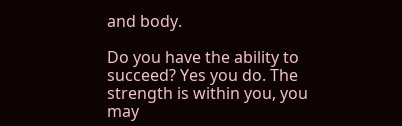and body.

Do you have the ability to succeed? Yes you do. The strength is within you, you may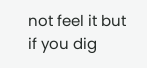not feel it but if you dig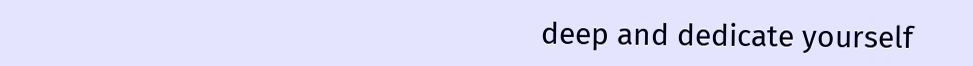deep and dedicate yourself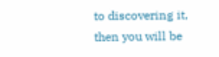to discovering it, then you will be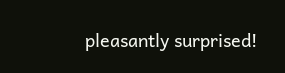pleasantly surprised!